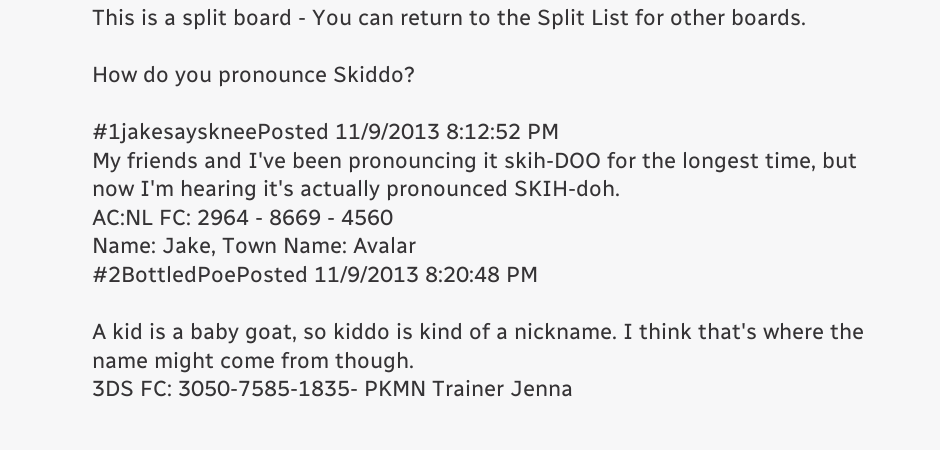This is a split board - You can return to the Split List for other boards.

How do you pronounce Skiddo?

#1jakesayskneePosted 11/9/2013 8:12:52 PM
My friends and I've been pronouncing it skih-DOO for the longest time, but now I'm hearing it's actually pronounced SKIH-doh.
AC:NL FC: 2964 - 8669 - 4560
Name: Jake, Town Name: Avalar
#2BottledPoePosted 11/9/2013 8:20:48 PM

A kid is a baby goat, so kiddo is kind of a nickname. I think that's where the name might come from though.
3DS FC: 3050-7585-1835- PKMN Trainer Jenna